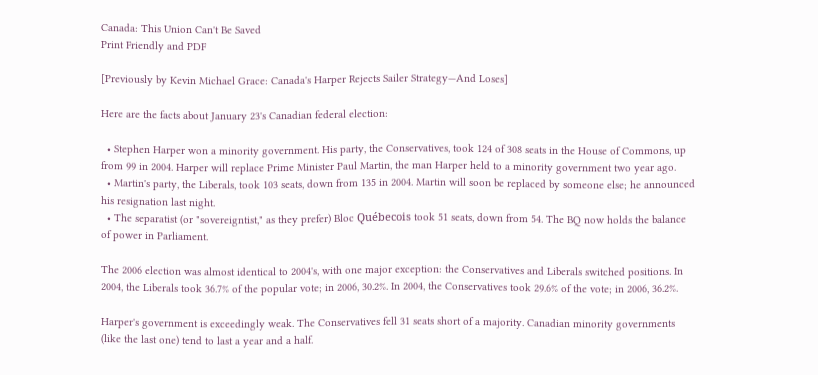Canada: This Union Can't Be Saved
Print Friendly and PDF

[Previously by Kevin Michael Grace: Canada's Harper Rejects Sailer Strategy—And Loses]

Here are the facts about January 23's Canadian federal election:

  • Stephen Harper won a minority government. His party, the Conservatives, took 124 of 308 seats in the House of Commons, up from 99 in 2004. Harper will replace Prime Minister Paul Martin, the man Harper held to a minority government two year ago.
  • Martin's party, the Liberals, took 103 seats, down from 135 in 2004. Martin will soon be replaced by someone else; he announced his resignation last night.
  • The separatist (or "sovereigntist," as they prefer) Bloc Québecois took 51 seats, down from 54. The BQ now holds the balance of power in Parliament.

The 2006 election was almost identical to 2004's, with one major exception: the Conservatives and Liberals switched positions. In 2004, the Liberals took 36.7% of the popular vote; in 2006, 30.2%. In 2004, the Conservatives took 29.6% of the vote; in 2006, 36.2%.

Harper's government is exceedingly weak. The Conservatives fell 31 seats short of a majority. Canadian minority governments (like the last one) tend to last a year and a half.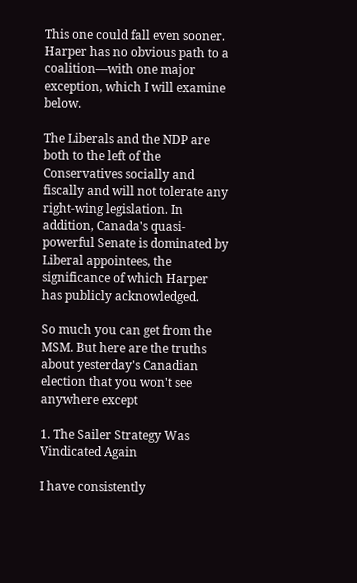This one could fall even sooner. Harper has no obvious path to a coalition—with one major exception, which I will examine below.

The Liberals and the NDP are both to the left of the Conservatives socially and fiscally and will not tolerate any right-wing legislation. In addition, Canada's quasi-powerful Senate is dominated by Liberal appointees, the significance of which Harper has publicly acknowledged.

So much you can get from the MSM. But here are the truths about yesterday's Canadian election that you won't see anywhere except

1. The Sailer Strategy Was Vindicated Again

I have consistently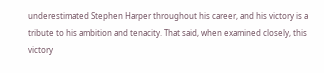underestimated Stephen Harper throughout his career, and his victory is a tribute to his ambition and tenacity. That said, when examined closely, this victory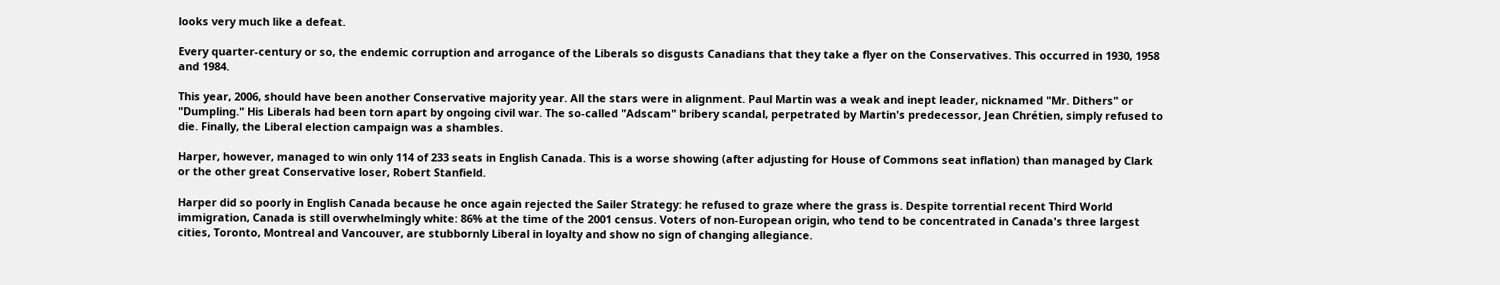looks very much like a defeat.

Every quarter-century or so, the endemic corruption and arrogance of the Liberals so disgusts Canadians that they take a flyer on the Conservatives. This occurred in 1930, 1958 and 1984.

This year, 2006, should have been another Conservative majority year. All the stars were in alignment. Paul Martin was a weak and inept leader, nicknamed "Mr. Dithers" or "Dumpling." His Liberals had been torn apart by ongoing civil war. The so-called "Adscam" bribery scandal, perpetrated by Martin's predecessor, Jean Chrétien, simply refused to die. Finally, the Liberal election campaign was a shambles.

Harper, however, managed to win only 114 of 233 seats in English Canada. This is a worse showing (after adjusting for House of Commons seat inflation) than managed by Clark or the other great Conservative loser, Robert Stanfield.

Harper did so poorly in English Canada because he once again rejected the Sailer Strategy: he refused to graze where the grass is. Despite torrential recent Third World immigration, Canada is still overwhelmingly white: 86% at the time of the 2001 census. Voters of non-European origin, who tend to be concentrated in Canada's three largest cities, Toronto, Montreal and Vancouver, are stubbornly Liberal in loyalty and show no sign of changing allegiance.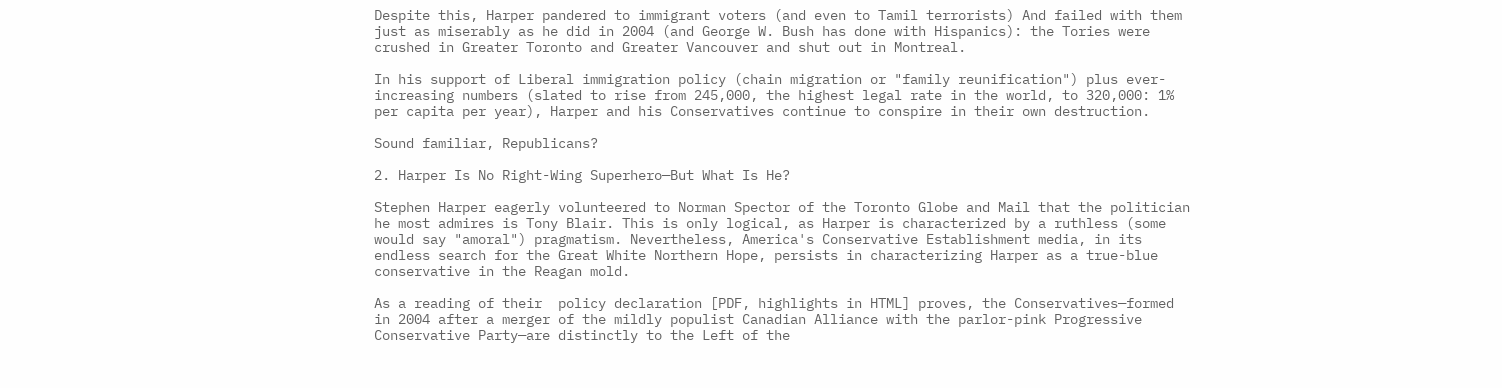Despite this, Harper pandered to immigrant voters (and even to Tamil terrorists) And failed with them just as miserably as he did in 2004 (and George W. Bush has done with Hispanics): the Tories were crushed in Greater Toronto and Greater Vancouver and shut out in Montreal.

In his support of Liberal immigration policy (chain migration or "family reunification") plus ever-increasing numbers (slated to rise from 245,000, the highest legal rate in the world, to 320,000: 1% per capita per year), Harper and his Conservatives continue to conspire in their own destruction.

Sound familiar, Republicans?

2. Harper Is No Right-Wing Superhero—But What Is He?

Stephen Harper eagerly volunteered to Norman Spector of the Toronto Globe and Mail that the politician he most admires is Tony Blair. This is only logical, as Harper is characterized by a ruthless (some would say "amoral") pragmatism. Nevertheless, America's Conservative Establishment media, in its endless search for the Great White Northern Hope, persists in characterizing Harper as a true-blue conservative in the Reagan mold.

As a reading of their  policy declaration [PDF, highlights in HTML] proves, the Conservatives—formed in 2004 after a merger of the mildly populist Canadian Alliance with the parlor-pink Progressive Conservative Party—are distinctly to the Left of the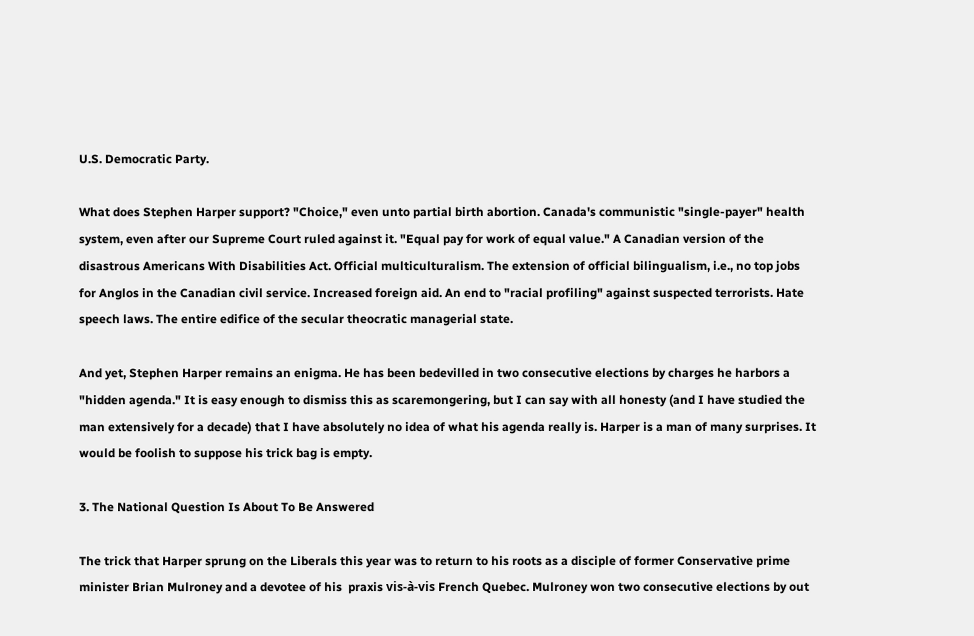U.S. Democratic Party.

What does Stephen Harper support? "Choice," even unto partial birth abortion. Canada's communistic "single-payer" health system, even after our Supreme Court ruled against it. "Equal pay for work of equal value." A Canadian version of the disastrous Americans With Disabilities Act. Official multiculturalism. The extension of official bilingualism, i.e., no top jobs for Anglos in the Canadian civil service. Increased foreign aid. An end to "racial profiling" against suspected terrorists. Hate speech laws. The entire edifice of the secular theocratic managerial state.

And yet, Stephen Harper remains an enigma. He has been bedevilled in two consecutive elections by charges he harbors a "hidden agenda." It is easy enough to dismiss this as scaremongering, but I can say with all honesty (and I have studied the man extensively for a decade) that I have absolutely no idea of what his agenda really is. Harper is a man of many surprises. It would be foolish to suppose his trick bag is empty.

3. The National Question Is About To Be Answered

The trick that Harper sprung on the Liberals this year was to return to his roots as a disciple of former Conservative prime minister Brian Mulroney and a devotee of his  praxis vis-à-vis French Quebec. Mulroney won two consecutive elections by out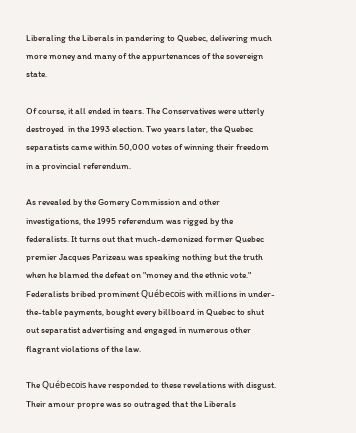Liberaling the Liberals in pandering to Quebec, delivering much more money and many of the appurtenances of the sovereign state.

Of course, it all ended in tears. The Conservatives were utterly destroyed  in the 1993 election. Two years later, the Quebec separatists came within 50,000 votes of winning their freedom in a provincial referendum.

As revealed by the Gomery Commission and other investigations, the 1995 referendum was rigged by the federalists. It turns out that much-demonized former Quebec premier Jacques Parizeau was speaking nothing but the truth when he blamed the defeat on "money and the ethnic vote." Federalists bribed prominent Québecois with millions in under-the-table payments, bought every billboard in Quebec to shut out separatist advertising and engaged in numerous other flagrant violations of the law.

The Québecois have responded to these revelations with disgust. Their amour propre was so outraged that the Liberals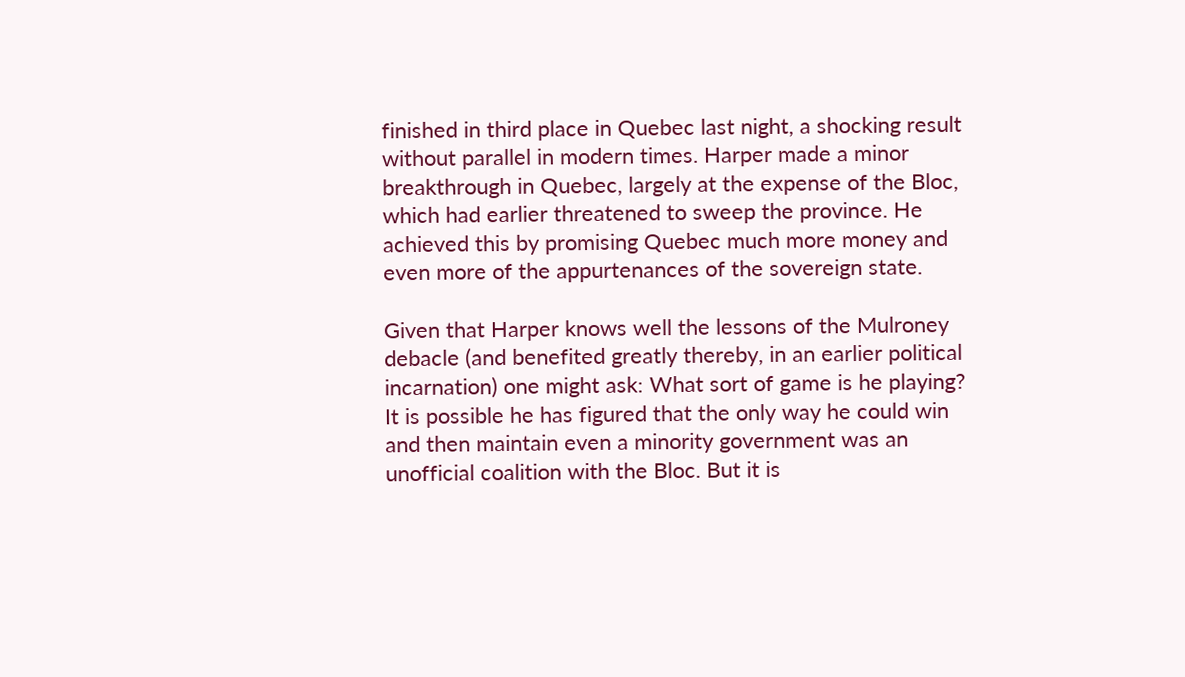finished in third place in Quebec last night, a shocking result without parallel in modern times. Harper made a minor breakthrough in Quebec, largely at the expense of the Bloc, which had earlier threatened to sweep the province. He achieved this by promising Quebec much more money and even more of the appurtenances of the sovereign state.

Given that Harper knows well the lessons of the Mulroney debacle (and benefited greatly thereby, in an earlier political incarnation) one might ask: What sort of game is he playing? It is possible he has figured that the only way he could win and then maintain even a minority government was an unofficial coalition with the Bloc. But it is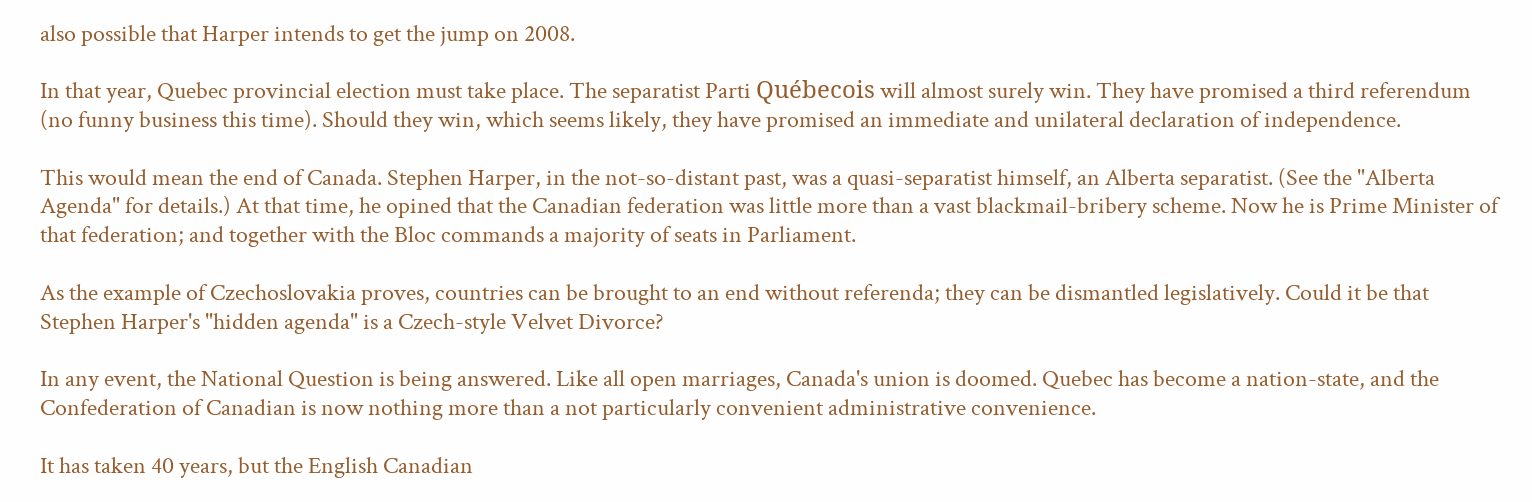also possible that Harper intends to get the jump on 2008.

In that year, Quebec provincial election must take place. The separatist Parti Québecois will almost surely win. They have promised a third referendum (no funny business this time). Should they win, which seems likely, they have promised an immediate and unilateral declaration of independence.

This would mean the end of Canada. Stephen Harper, in the not-so-distant past, was a quasi-separatist himself, an Alberta separatist. (See the "Alberta Agenda" for details.) At that time, he opined that the Canadian federation was little more than a vast blackmail-bribery scheme. Now he is Prime Minister of that federation; and together with the Bloc commands a majority of seats in Parliament.

As the example of Czechoslovakia proves, countries can be brought to an end without referenda; they can be dismantled legislatively. Could it be that Stephen Harper's "hidden agenda" is a Czech-style Velvet Divorce?

In any event, the National Question is being answered. Like all open marriages, Canada's union is doomed. Quebec has become a nation-state, and the Confederation of Canadian is now nothing more than a not particularly convenient administrative convenience.

It has taken 40 years, but the English Canadian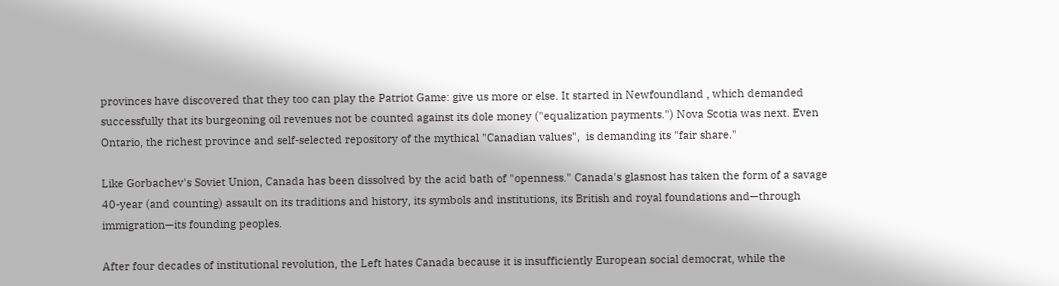provinces have discovered that they too can play the Patriot Game: give us more or else. It started in Newfoundland , which demanded successfully that its burgeoning oil revenues not be counted against its dole money ("equalization payments.") Nova Scotia was next. Even Ontario, the richest province and self-selected repository of the mythical "Canadian values",  is demanding its "fair share."

Like Gorbachev's Soviet Union, Canada has been dissolved by the acid bath of "openness." Canada's glasnost has taken the form of a savage 40-year (and counting) assault on its traditions and history, its symbols and institutions, its British and royal foundations and—through immigration—its founding peoples.

After four decades of institutional revolution, the Left hates Canada because it is insufficiently European social democrat, while the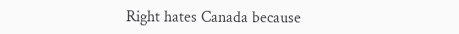Right hates Canada because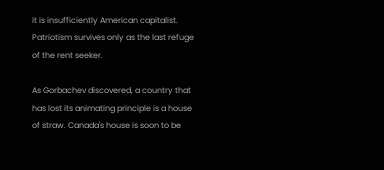it is insufficiently American capitalist. Patriotism survives only as the last refuge of the rent seeker.

As Gorbachev discovered, a country that has lost its animating principle is a house of straw. Canada's house is soon to be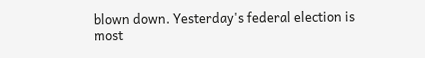blown down. Yesterday's federal election is most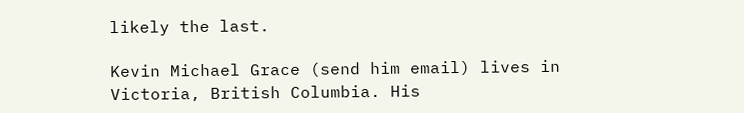likely the last.

Kevin Michael Grace (send him email) lives in Victoria, British Columbia. His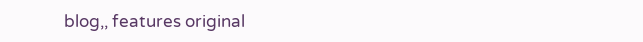blog,, features original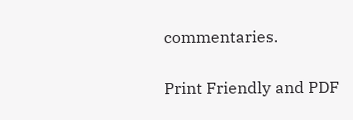commentaries.

Print Friendly and PDF